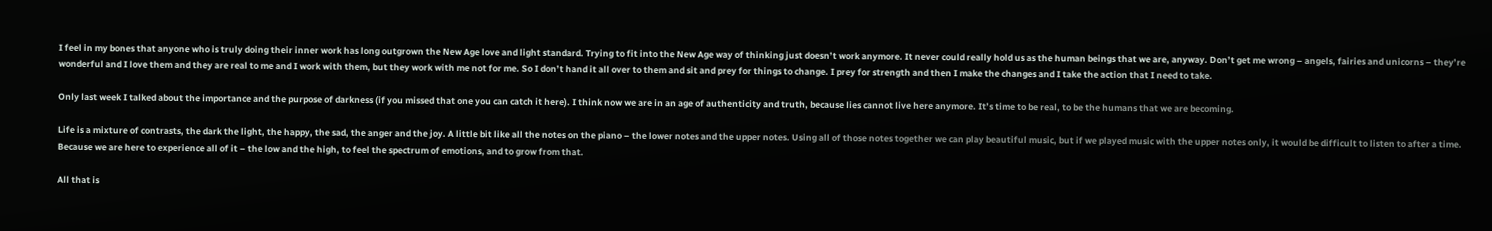I feel in my bones that anyone who is truly doing their inner work has long outgrown the New Age love and light standard. Trying to fit into the New Age way of thinking just doesn’t work anymore. It never could really hold us as the human beings that we are, anyway. Don’t get me wrong – angels, fairies and unicorns – they’re wonderful and I love them and they are real to me and I work with them, but they work with me not for me. So I don’t hand it all over to them and sit and prey for things to change. I prey for strength and then I make the changes and I take the action that I need to take.

Only last week I talked about the importance and the purpose of darkness (if you missed that one you can catch it here). I think now we are in an age of authenticity and truth, because lies cannot live here anymore. It’s time to be real, to be the humans that we are becoming.

Life is a mixture of contrasts, the dark the light, the happy, the sad, the anger and the joy. A little bit like all the notes on the piano – the lower notes and the upper notes. Using all of those notes together we can play beautiful music, but if we played music with the upper notes only, it would be difficult to listen to after a time. Because we are here to experience all of it – the low and the high, to feel the spectrum of emotions, and to grow from that.

All that is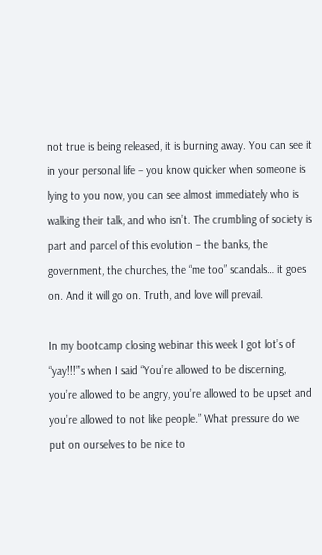not true is being released, it is burning away. You can see it in your personal life – you know quicker when someone is lying to you now, you can see almost immediately who is walking their talk, and who isn’t. The crumbling of society is part and parcel of this evolution – the banks, the government, the churches, the “me too” scandals… it goes on. And it will go on. Truth, and love will prevail.

In my bootcamp closing webinar this week I got lot’s of “yay!!!”’s when I said “You’re allowed to be discerning, you’re allowed to be angry, you’re allowed to be upset and you’re allowed to not like people.” What pressure do we put on ourselves to be nice to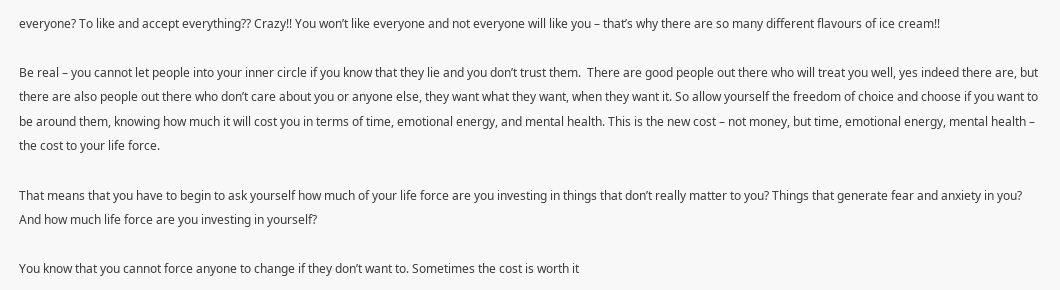everyone? To like and accept everything?? Crazy!! You won’t like everyone and not everyone will like you – that’s why there are so many different flavours of ice cream!!

Be real – you cannot let people into your inner circle if you know that they lie and you don’t trust them.  There are good people out there who will treat you well, yes indeed there are, but there are also people out there who don’t care about you or anyone else, they want what they want, when they want it. So allow yourself the freedom of choice and choose if you want to be around them, knowing how much it will cost you in terms of time, emotional energy, and mental health. This is the new cost – not money, but time, emotional energy, mental health –  the cost to your life force.

That means that you have to begin to ask yourself how much of your life force are you investing in things that don’t really matter to you? Things that generate fear and anxiety in you? And how much life force are you investing in yourself?

You know that you cannot force anyone to change if they don’t want to. Sometimes the cost is worth it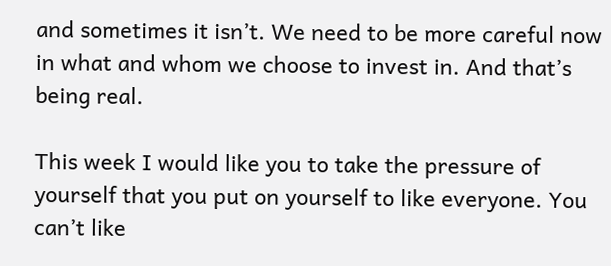and sometimes it isn’t. We need to be more careful now in what and whom we choose to invest in. And that’s being real.

This week I would like you to take the pressure of yourself that you put on yourself to like everyone. You can’t like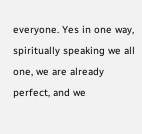everyone. Yes in one way, spiritually speaking we all one, we are already perfect, and we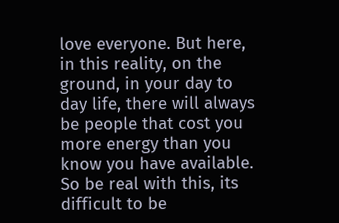love everyone. But here, in this reality, on the ground, in your day to day life, there will always be people that cost you more energy than you know you have available. So be real with this, its difficult to be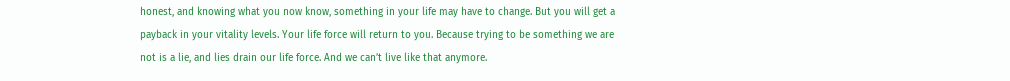honest, and knowing what you now know, something in your life may have to change. But you will get a payback in your vitality levels. Your life force will return to you. Because trying to be something we are not is a lie, and lies drain our life force. And we can’t live like that anymore.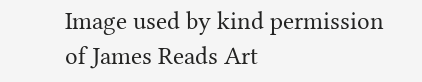Image used by kind permission of James Reads Art